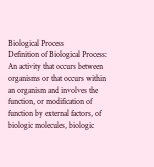Biological Process
Definition of Biological Process:
An activity that occurs between organisms or that occurs within an organism and involves the function, or modification of function by external factors, of biologic molecules, biologic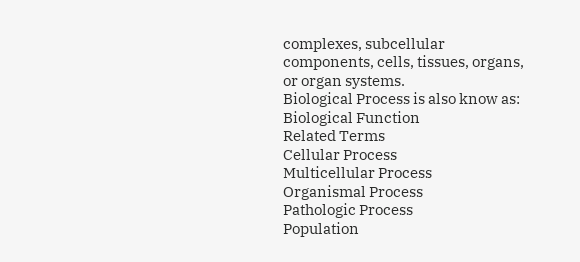complexes, subcellular components, cells, tissues, organs, or organ systems.
Biological Process is also know as:
Biological Function
Related Terms
Cellular Process
Multicellular Process
Organismal Process
Pathologic Process
Population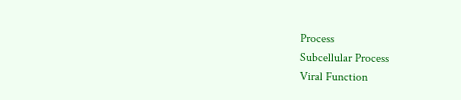Process
Subcellular Process
Viral Function